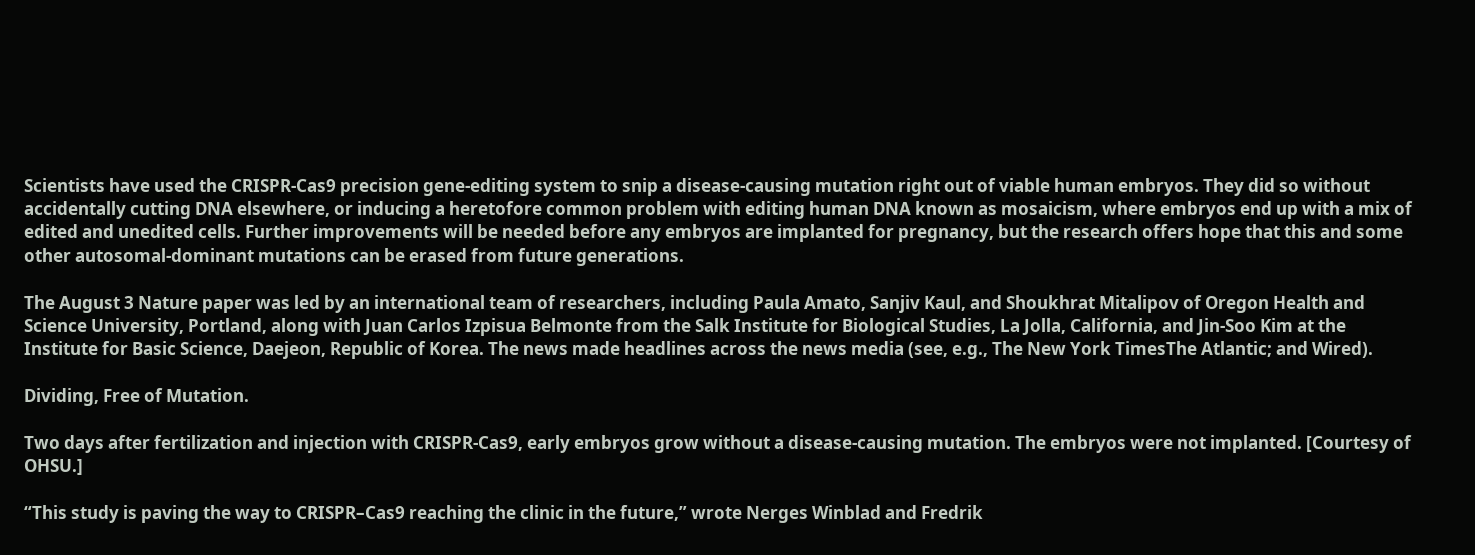Scientists have used the CRISPR-Cas9 precision gene-editing system to snip a disease-causing mutation right out of viable human embryos. They did so without accidentally cutting DNA elsewhere, or inducing a heretofore common problem with editing human DNA known as mosaicism, where embryos end up with a mix of edited and unedited cells. Further improvements will be needed before any embryos are implanted for pregnancy, but the research offers hope that this and some other autosomal-dominant mutations can be erased from future generations.

The August 3 Nature paper was led by an international team of researchers, including Paula Amato, Sanjiv Kaul, and Shoukhrat Mitalipov of Oregon Health and Science University, Portland, along with Juan Carlos Izpisua Belmonte from the Salk Institute for Biological Studies, La Jolla, California, and Jin-Soo Kim at the Institute for Basic Science, Daejeon, Republic of Korea. The news made headlines across the news media (see, e.g., The New York TimesThe Atlantic; and Wired).

Dividing, Free of Mutation.

Two days after fertilization and injection with CRISPR-Cas9, early embryos grow without a disease-causing mutation. The embryos were not implanted. [Courtesy of OHSU.]

“This study is paving the way to CRISPR–Cas9 reaching the clinic in the future,” wrote Nerges Winblad and Fredrik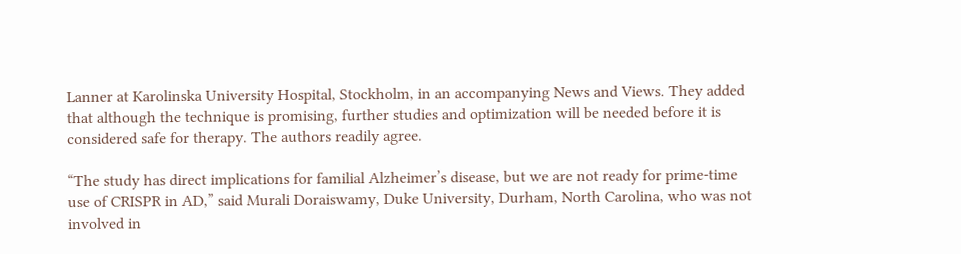Lanner at Karolinska University Hospital, Stockholm, in an accompanying News and Views. They added that although the technique is promising, further studies and optimization will be needed before it is considered safe for therapy. The authors readily agree.

“The study has direct implications for familial Alzheimer’s disease, but we are not ready for prime-time use of CRISPR in AD,” said Murali Doraiswamy, Duke University, Durham, North Carolina, who was not involved in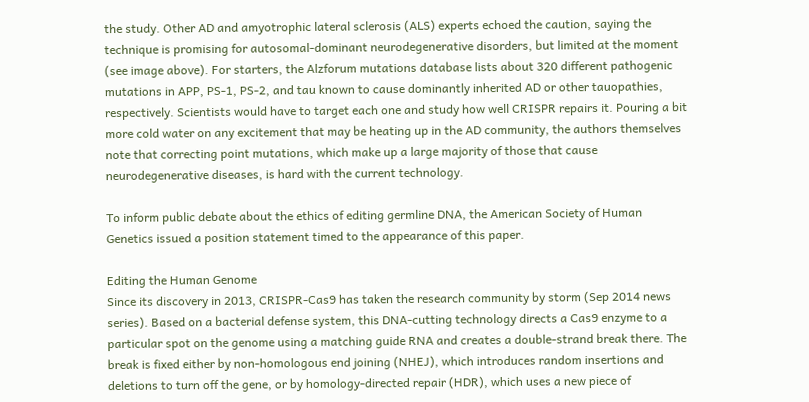the study. Other AD and amyotrophic lateral sclerosis (ALS) experts echoed the caution, saying the technique is promising for autosomal-dominant neurodegenerative disorders, but limited at the moment (see image above). For starters, the Alzforum mutations database lists about 320 different pathogenic mutations in APP, PS-1, PS-2, and tau known to cause dominantly inherited AD or other tauopathies, respectively. Scientists would have to target each one and study how well CRISPR repairs it. Pouring a bit more cold water on any excitement that may be heating up in the AD community, the authors themselves note that correcting point mutations, which make up a large majority of those that cause neurodegenerative diseases, is hard with the current technology.

To inform public debate about the ethics of editing germline DNA, the American Society of Human Genetics issued a position statement timed to the appearance of this paper.

Editing the Human Genome
Since its discovery in 2013, CRISPR-Cas9 has taken the research community by storm (Sep 2014 news series). Based on a bacterial defense system, this DNA-cutting technology directs a Cas9 enzyme to a particular spot on the genome using a matching guide RNA and creates a double-strand break there. The break is fixed either by non-homologous end joining (NHEJ), which introduces random insertions and deletions to turn off the gene, or by homology-directed repair (HDR), which uses a new piece of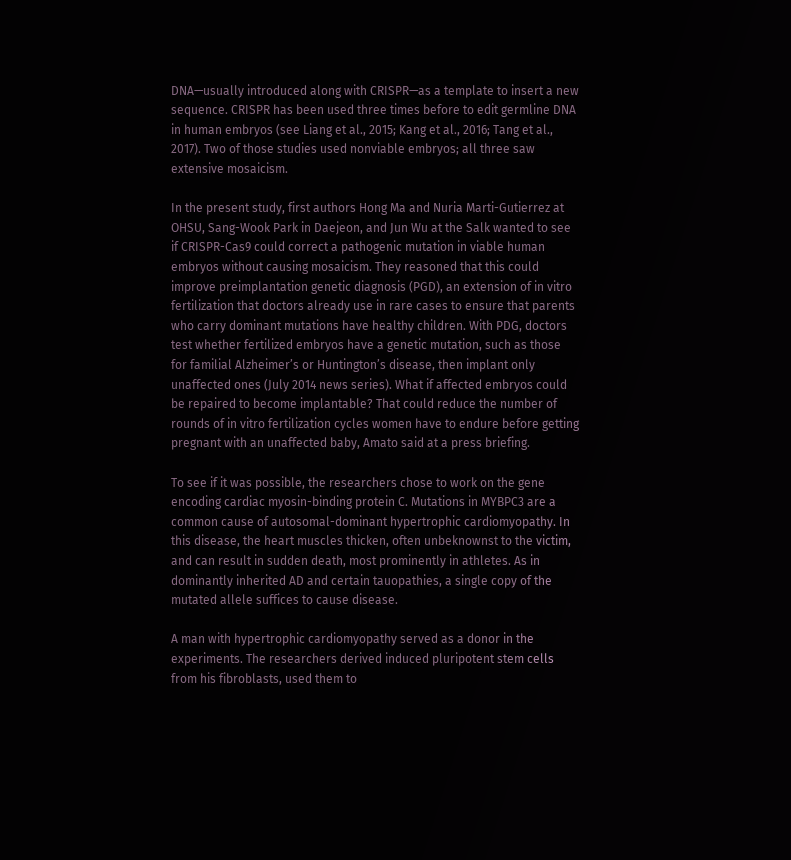DNA—usually introduced along with CRISPR—as a template to insert a new sequence. CRISPR has been used three times before to edit germline DNA in human embryos (see Liang et al., 2015; Kang et al., 2016; Tang et al., 2017). Two of those studies used nonviable embryos; all three saw extensive mosaicism.

In the present study, first authors Hong Ma and Nuria Marti-Gutierrez at OHSU, Sang-Wook Park in Daejeon, and Jun Wu at the Salk wanted to see if CRISPR-Cas9 could correct a pathogenic mutation in viable human embryos without causing mosaicism. They reasoned that this could improve preimplantation genetic diagnosis (PGD), an extension of in vitro fertilization that doctors already use in rare cases to ensure that parents who carry dominant mutations have healthy children. With PDG, doctors test whether fertilized embryos have a genetic mutation, such as those for familial Alzheimer’s or Huntington’s disease, then implant only unaffected ones (July 2014 news series). What if affected embryos could be repaired to become implantable? That could reduce the number of rounds of in vitro fertilization cycles women have to endure before getting pregnant with an unaffected baby, Amato said at a press briefing.

To see if it was possible, the researchers chose to work on the gene encoding cardiac myosin-binding protein C. Mutations in MYBPC3 are a common cause of autosomal-dominant hypertrophic cardiomyopathy. In this disease, the heart muscles thicken, often unbeknownst to the victim, and can result in sudden death, most prominently in athletes. As in dominantly inherited AD and certain tauopathies, a single copy of the mutated allele suffices to cause disease.

A man with hypertrophic cardiomyopathy served as a donor in the experiments. The researchers derived induced pluripotent stem cells from his fibroblasts, used them to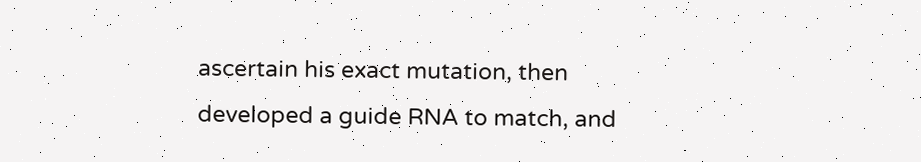ascertain his exact mutation, then developed a guide RNA to match, and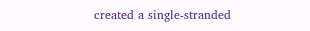created a single-stranded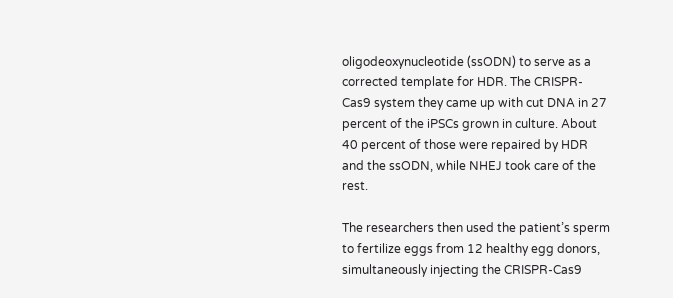oligodeoxynucleotide (ssODN) to serve as a corrected template for HDR. The CRISPR-Cas9 system they came up with cut DNA in 27 percent of the iPSCs grown in culture. About 40 percent of those were repaired by HDR and the ssODN, while NHEJ took care of the rest.

The researchers then used the patient’s sperm to fertilize eggs from 12 healthy egg donors, simultaneously injecting the CRISPR-Cas9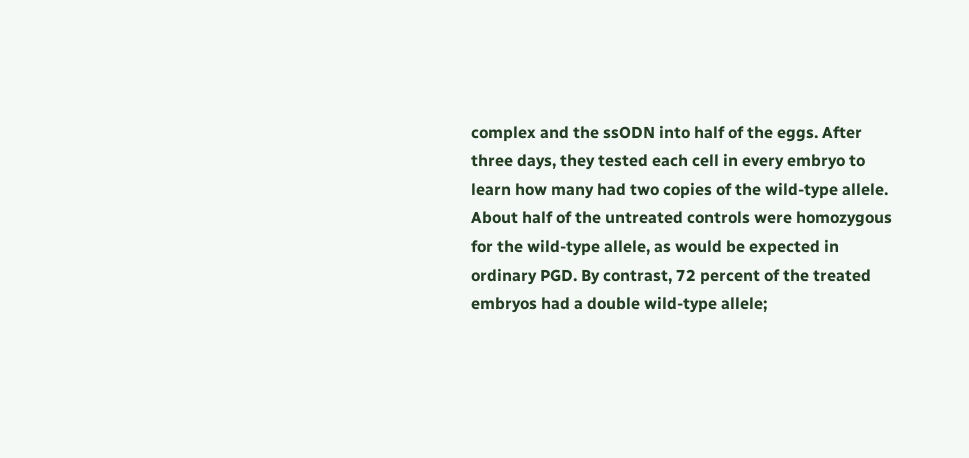complex and the ssODN into half of the eggs. After three days, they tested each cell in every embryo to learn how many had two copies of the wild-type allele. About half of the untreated controls were homozygous for the wild-type allele, as would be expected in ordinary PGD. By contrast, 72 percent of the treated embryos had a double wild-type allele;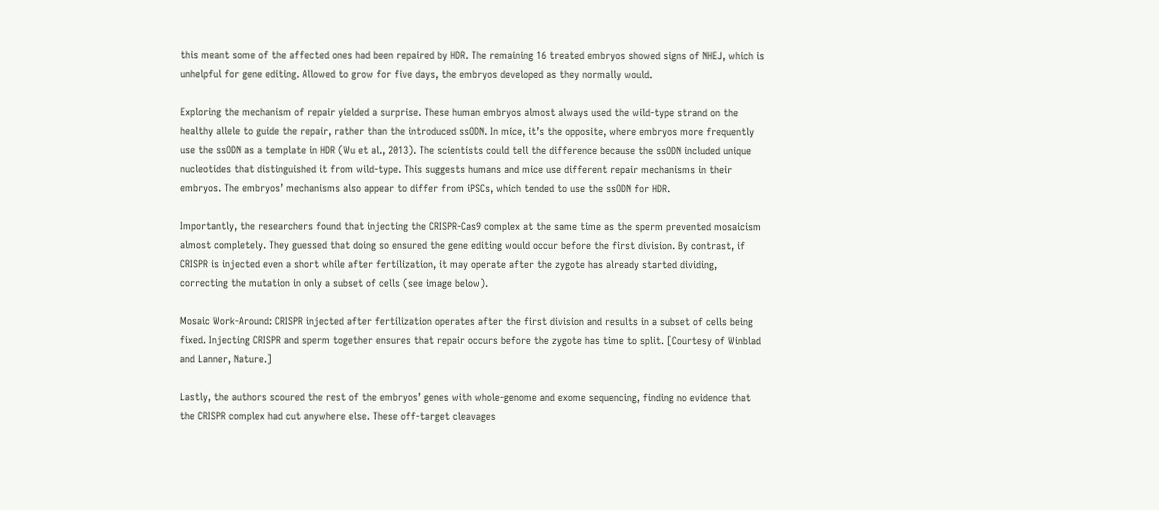this meant some of the affected ones had been repaired by HDR. The remaining 16 treated embryos showed signs of NHEJ, which is unhelpful for gene editing. Allowed to grow for five days, the embryos developed as they normally would.

Exploring the mechanism of repair yielded a surprise. These human embryos almost always used the wild-type strand on the healthy allele to guide the repair, rather than the introduced ssODN. In mice, it’s the opposite, where embryos more frequently use the ssODN as a template in HDR (Wu et al., 2013). The scientists could tell the difference because the ssODN included unique nucleotides that distinguished it from wild-type. This suggests humans and mice use different repair mechanisms in their embryos. The embryos’ mechanisms also appear to differ from iPSCs, which tended to use the ssODN for HDR.

Importantly, the researchers found that injecting the CRISPR-Cas9 complex at the same time as the sperm prevented mosaicism almost completely. They guessed that doing so ensured the gene editing would occur before the first division. By contrast, if CRISPR is injected even a short while after fertilization, it may operate after the zygote has already started dividing, correcting the mutation in only a subset of cells (see image below).

Mosaic Work-Around: CRISPR injected after fertilization operates after the first division and results in a subset of cells being fixed. Injecting CRISPR and sperm together ensures that repair occurs before the zygote has time to split. [Courtesy of Winblad and Lanner, Nature.]

Lastly, the authors scoured the rest of the embryos’ genes with whole-genome and exome sequencing, finding no evidence that the CRISPR complex had cut anywhere else. These off-target cleavages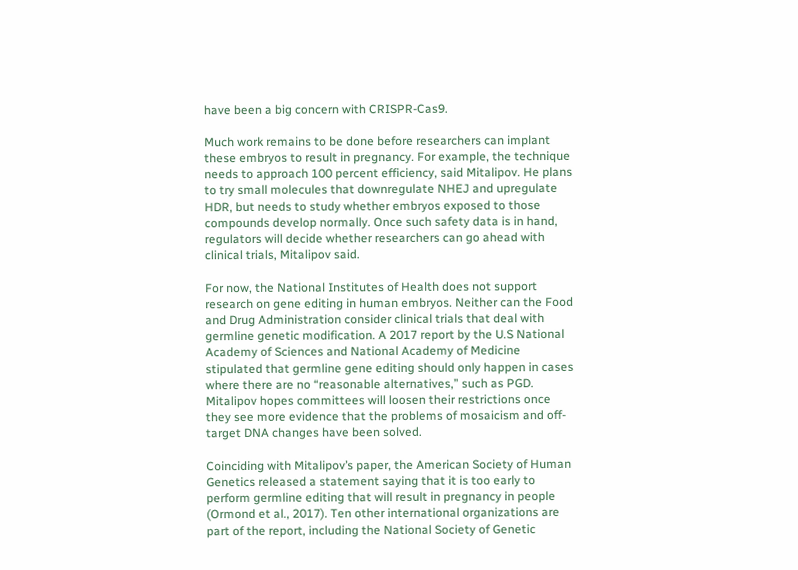have been a big concern with CRISPR-Cas9.

Much work remains to be done before researchers can implant these embryos to result in pregnancy. For example, the technique needs to approach 100 percent efficiency, said Mitalipov. He plans to try small molecules that downregulate NHEJ and upregulate HDR, but needs to study whether embryos exposed to those compounds develop normally. Once such safety data is in hand, regulators will decide whether researchers can go ahead with clinical trials, Mitalipov said.

For now, the National Institutes of Health does not support research on gene editing in human embryos. Neither can the Food and Drug Administration consider clinical trials that deal with germline genetic modification. A 2017 report by the U.S National Academy of Sciences and National Academy of Medicine stipulated that germline gene editing should only happen in cases where there are no “reasonable alternatives,” such as PGD. Mitalipov hopes committees will loosen their restrictions once they see more evidence that the problems of mosaicism and off-target DNA changes have been solved.

Coinciding with Mitalipov’s paper, the American Society of Human Genetics released a statement saying that it is too early to perform germline editing that will result in pregnancy in people (Ormond et al., 2017). Ten other international organizations are part of the report, including the National Society of Genetic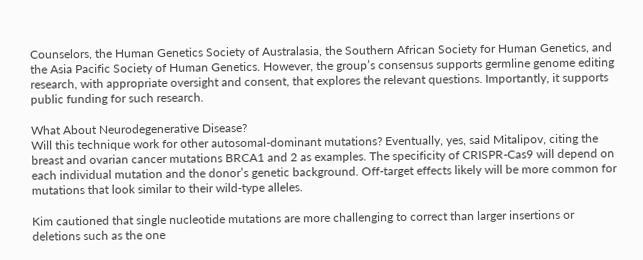Counselors, the Human Genetics Society of Australasia, the Southern African Society for Human Genetics, and the Asia Pacific Society of Human Genetics. However, the group’s consensus supports germline genome editing research, with appropriate oversight and consent, that explores the relevant questions. Importantly, it supports public funding for such research.

What About Neurodegenerative Disease?
Will this technique work for other autosomal-dominant mutations? Eventually, yes, said Mitalipov, citing the breast and ovarian cancer mutations BRCA1 and 2 as examples. The specificity of CRISPR-Cas9 will depend on each individual mutation and the donor’s genetic background. Off-target effects likely will be more common for mutations that look similar to their wild-type alleles.

Kim cautioned that single nucleotide mutations are more challenging to correct than larger insertions or deletions such as the one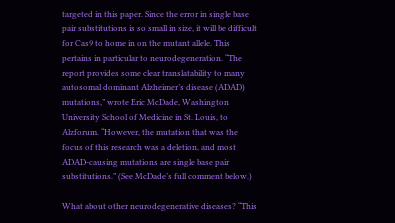targeted in this paper. Since the error in single base pair substitutions is so small in size, it will be difficult for Cas9 to home in on the mutant allele. This pertains in particular to neurodegeneration. “The report provides some clear translatability to many autosomal dominant Alzheimer’s disease (ADAD) mutations,” wrote Eric McDade, Washington University School of Medicine in St. Louis, to Alzforum. “However, the mutation that was the focus of this research was a deletion, and most ADAD-causing mutations are single base pair substitutions.” (See McDade’s full comment below.)

What about other neurodegenerative diseases? “This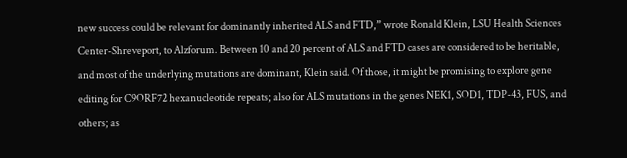new success could be relevant for dominantly inherited ALS and FTD,” wrote Ronald Klein, LSU Health Sciences Center-Shreveport, to Alzforum. Between 10 and 20 percent of ALS and FTD cases are considered to be heritable, and most of the underlying mutations are dominant, Klein said. Of those, it might be promising to explore gene editing for C9ORF72 hexanucleotide repeats; also for ALS mutations in the genes NEK1, SOD1, TDP-43, FUS, and others; as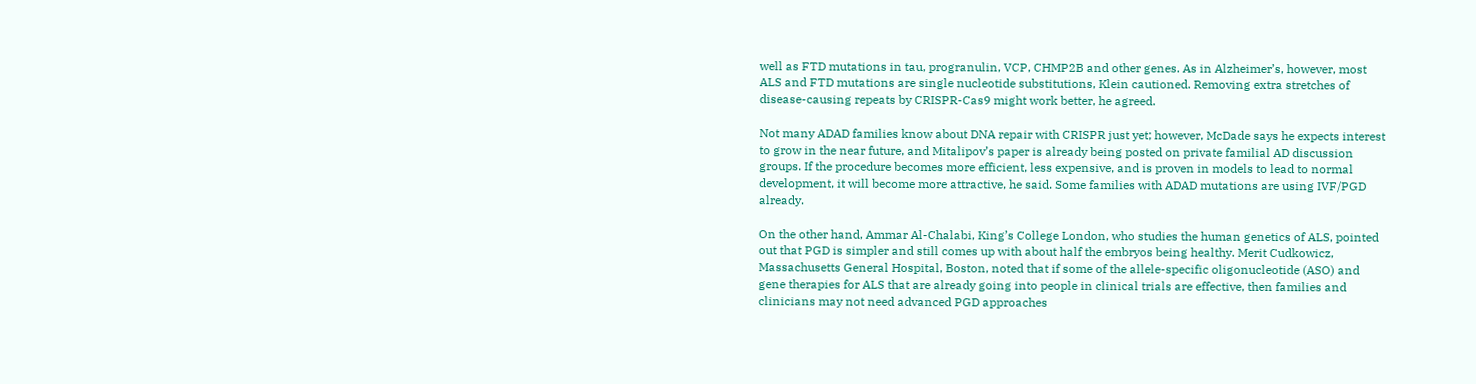well as FTD mutations in tau, progranulin, VCP, CHMP2B and other genes. As in Alzheimer’s, however, most ALS and FTD mutations are single nucleotide substitutions, Klein cautioned. Removing extra stretches of disease-causing repeats by CRISPR-Cas9 might work better, he agreed.

Not many ADAD families know about DNA repair with CRISPR just yet; however, McDade says he expects interest to grow in the near future, and Mitalipov’s paper is already being posted on private familial AD discussion groups. If the procedure becomes more efficient, less expensive, and is proven in models to lead to normal development, it will become more attractive, he said. Some families with ADAD mutations are using IVF/PGD already.

On the other hand, Ammar Al-Chalabi, King’s College London, who studies the human genetics of ALS, pointed out that PGD is simpler and still comes up with about half the embryos being healthy. Merit Cudkowicz, Massachusetts General Hospital, Boston, noted that if some of the allele-specific oligonucleotide (ASO) and gene therapies for ALS that are already going into people in clinical trials are effective, then families and clinicians may not need advanced PGD approaches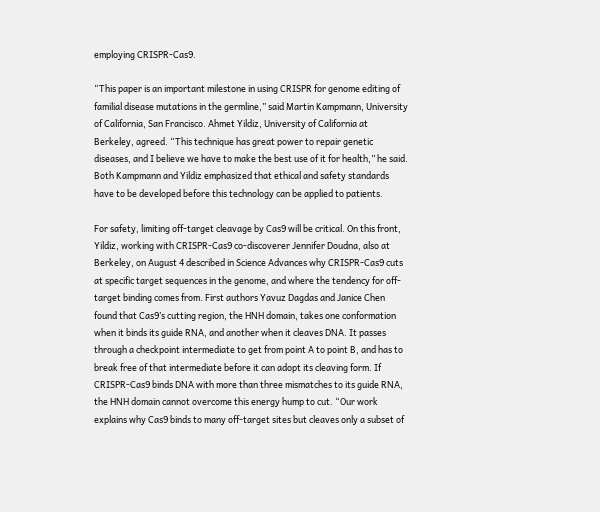employing CRISPR-Cas9.

“This paper is an important milestone in using CRISPR for genome editing of familial disease mutations in the germline,” said Martin Kampmann, University of California, San Francisco. Ahmet Yildiz, University of California at Berkeley, agreed. “This technique has great power to repair genetic diseases, and I believe we have to make the best use of it for health,” he said. Both Kampmann and Yildiz emphasized that ethical and safety standards have to be developed before this technology can be applied to patients.

For safety, limiting off-target cleavage by Cas9 will be critical. On this front, Yildiz, working with CRISPR-Cas9 co-discoverer Jennifer Doudna, also at Berkeley, on August 4 described in Science Advances why CRISPR-Cas9 cuts at specific target sequences in the genome, and where the tendency for off-target binding comes from. First authors Yavuz Dagdas and Janice Chen found that Cas9’s cutting region, the HNH domain, takes one conformation when it binds its guide RNA, and another when it cleaves DNA. It passes through a checkpoint intermediate to get from point A to point B, and has to break free of that intermediate before it can adopt its cleaving form. If CRISPR-Cas9 binds DNA with more than three mismatches to its guide RNA, the HNH domain cannot overcome this energy hump to cut. “Our work explains why Cas9 binds to many off-target sites but cleaves only a subset of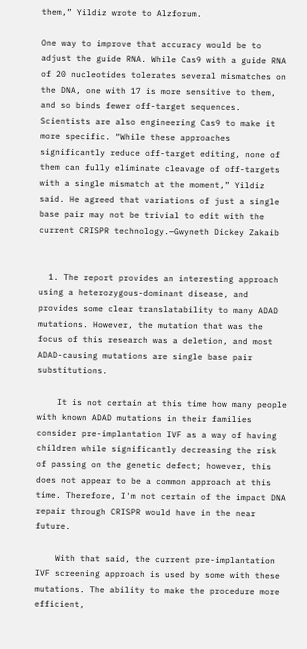them,” Yildiz wrote to Alzforum.

One way to improve that accuracy would be to adjust the guide RNA. While Cas9 with a guide RNA of 20 nucleotides tolerates several mismatches on the DNA, one with 17 is more sensitive to them, and so binds fewer off-target sequences. Scientists are also engineering Cas9 to make it more specific. “While these approaches significantly reduce off-target editing, none of them can fully eliminate cleavage of off-targets with a single mismatch at the moment,” Yildiz said. He agreed that variations of just a single base pair may not be trivial to edit with the current CRISPR technology.—Gwyneth Dickey Zakaib


  1. The report provides an interesting approach using a heterozygous-dominant disease, and provides some clear translatability to many ADAD mutations. However, the mutation that was the focus of this research was a deletion, and most ADAD-causing mutations are single base pair substitutions.

    It is not certain at this time how many people with known ADAD mutations in their families consider pre-implantation IVF as a way of having children while significantly decreasing the risk of passing on the genetic defect; however, this does not appear to be a common approach at this time. Therefore, I'm not certain of the impact DNA repair through CRISPR would have in the near future.

    With that said, the current pre-implantation IVF screening approach is used by some with these mutations. The ability to make the procedure more efficient,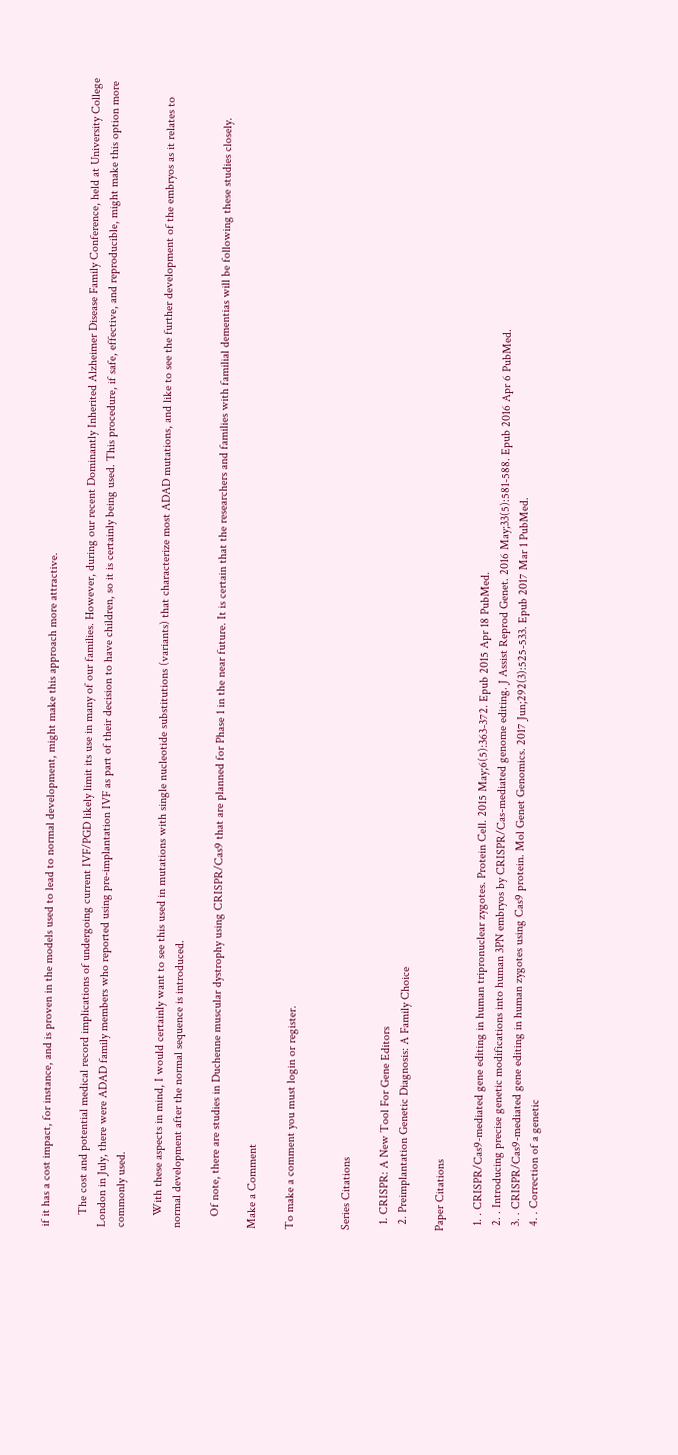if it has a cost impact, for instance, and is proven in the models used to lead to normal development, might make this approach more attractive.

    The cost and potential medical record implications of undergoing current IVF/PGD likely limit its use in many of our families. However, during our recent Dominantly Inherited Alzheimer Disease Family Conference, held at University College London in July, there were ADAD family members who reported using pre-implantation IVF as part of their decision to have children, so it is certainly being used. This procedure, if safe, effective, and reproducible, might make this option more commonly used.

    With these aspects in mind, I would certainly want to see this used in mutations with single nucleotide substitutions (variants) that characterize most ADAD mutations, and like to see the further development of the embryos as it relates to normal development after the normal sequence is introduced.

    Of note, there are studies in Duchenne muscular dystrophy using CRISPR/Cas9 that are planned for Phase 1 in the near future. It is certain that the researchers and families with familial dementias will be following these studies closely.

Make a Comment

To make a comment you must login or register.


Series Citations

  1. CRISPR: A New Tool For Gene Editors
  2. Preimplantation Genetic Diagnosis: A Family Choice

Paper Citations

  1. . CRISPR/Cas9-mediated gene editing in human tripronuclear zygotes. Protein Cell. 2015 May;6(5):363-372. Epub 2015 Apr 18 PubMed.
  2. . Introducing precise genetic modifications into human 3PN embryos by CRISPR/Cas-mediated genome editing. J Assist Reprod Genet. 2016 May;33(5):581-588. Epub 2016 Apr 6 PubMed.
  3. . CRISPR/Cas9-mediated gene editing in human zygotes using Cas9 protein. Mol Genet Genomics. 2017 Jun;292(3):525-533. Epub 2017 Mar 1 PubMed.
  4. . Correction of a genetic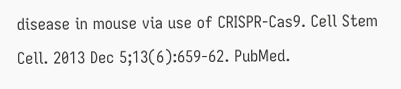disease in mouse via use of CRISPR-Cas9. Cell Stem Cell. 2013 Dec 5;13(6):659-62. PubMed.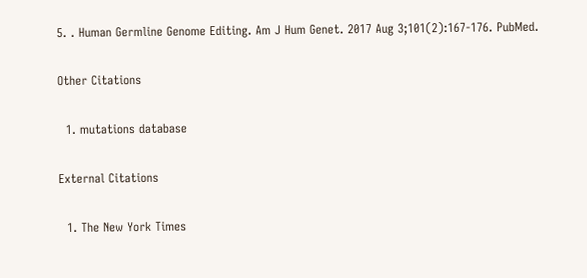5. . Human Germline Genome Editing. Am J Hum Genet. 2017 Aug 3;101(2):167-176. PubMed.

Other Citations

  1. mutations database

External Citations

  1. The New York Times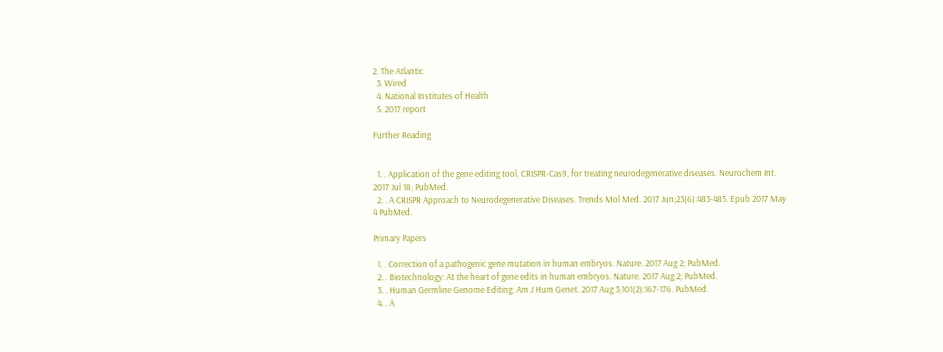2. The Atlantic
  3. Wired
  4. National Institutes of Health
  5. 2017 report

Further Reading


  1. . Application of the gene editing tool, CRISPR-Cas9, for treating neurodegenerative diseases. Neurochem Int. 2017 Jul 18; PubMed.
  2. . A CRISPR Approach to Neurodegenerative Diseases. Trends Mol Med. 2017 Jun;23(6):483-485. Epub 2017 May 4 PubMed.

Primary Papers

  1. . Correction of a pathogenic gene mutation in human embryos. Nature. 2017 Aug 2; PubMed.
  2. . Biotechnology: At the heart of gene edits in human embryos. Nature. 2017 Aug 2; PubMed.
  3. . Human Germline Genome Editing. Am J Hum Genet. 2017 Aug 3;101(2):167-176. PubMed.
  4. . A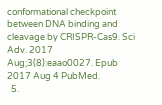conformational checkpoint between DNA binding and cleavage by CRISPR-Cas9. Sci Adv. 2017 Aug;3(8):eaao0027. Epub 2017 Aug 4 PubMed.
  5.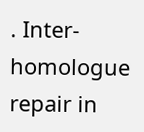. Inter-homologue repair in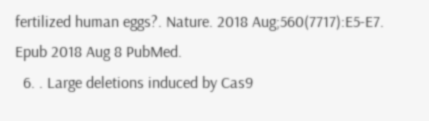fertilized human eggs?. Nature. 2018 Aug;560(7717):E5-E7. Epub 2018 Aug 8 PubMed.
  6. . Large deletions induced by Cas9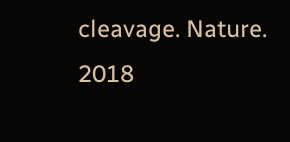cleavage. Nature. 2018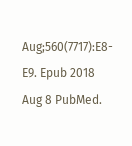Aug;560(7717):E8-E9. Epub 2018 Aug 8 PubMed.